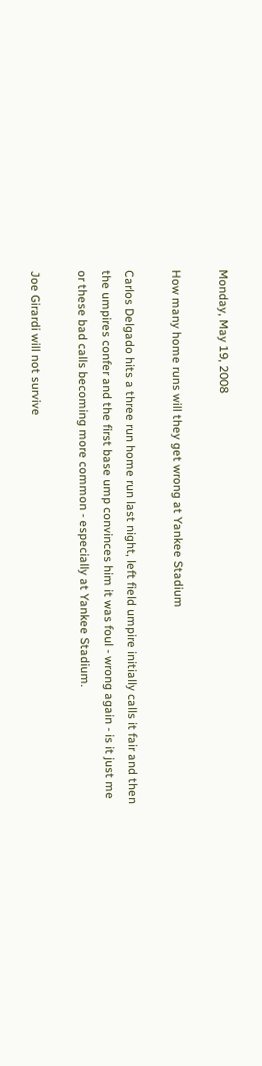Monday, May 19, 2008

How many home runs will they get wrong at Yankee Stadium

Carlos Delgado hits a three run home run last night, left field umpire initially calls it fair and then the umpires confer and the first base ump convinces him it was foul - wrong again - is it just me or these bad calls becoming more common - especially at Yankee Stadium.

Joe Girardi will not survive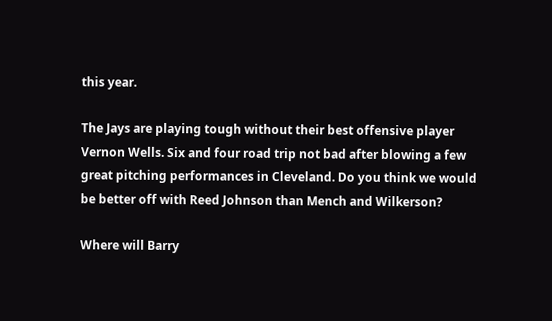this year.

The Jays are playing tough without their best offensive player Vernon Wells. Six and four road trip not bad after blowing a few great pitching performances in Cleveland. Do you think we would be better off with Reed Johnson than Mench and Wilkerson?

Where will Barry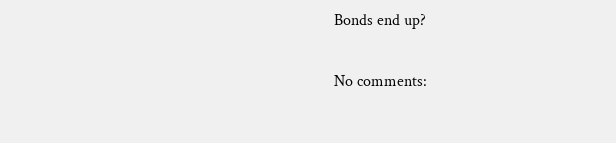Bonds end up?

No comments: